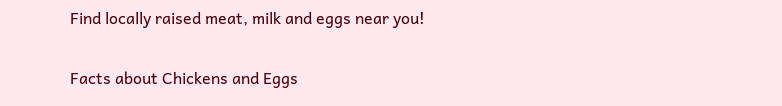Find locally raised meat, milk and eggs near you!

Facts about Chickens and Eggs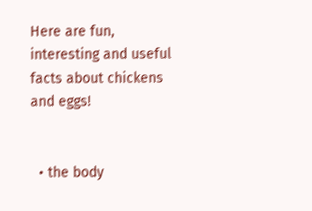Here are fun, interesting and useful facts about chickens and eggs!


  • the body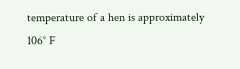temperature of a hen is approximately 106° F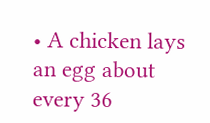• A chicken lays an egg about every 36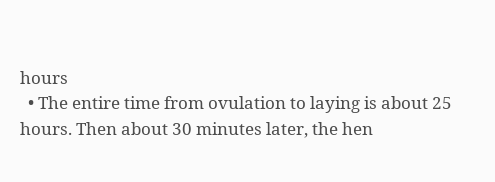hours
  • The entire time from ovulation to laying is about 25 hours. Then about 30 minutes later, the hen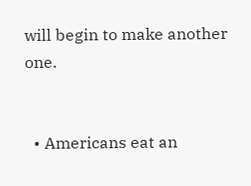will begin to make another one.


  • Americans eat an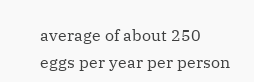average of about 250 eggs per year per person